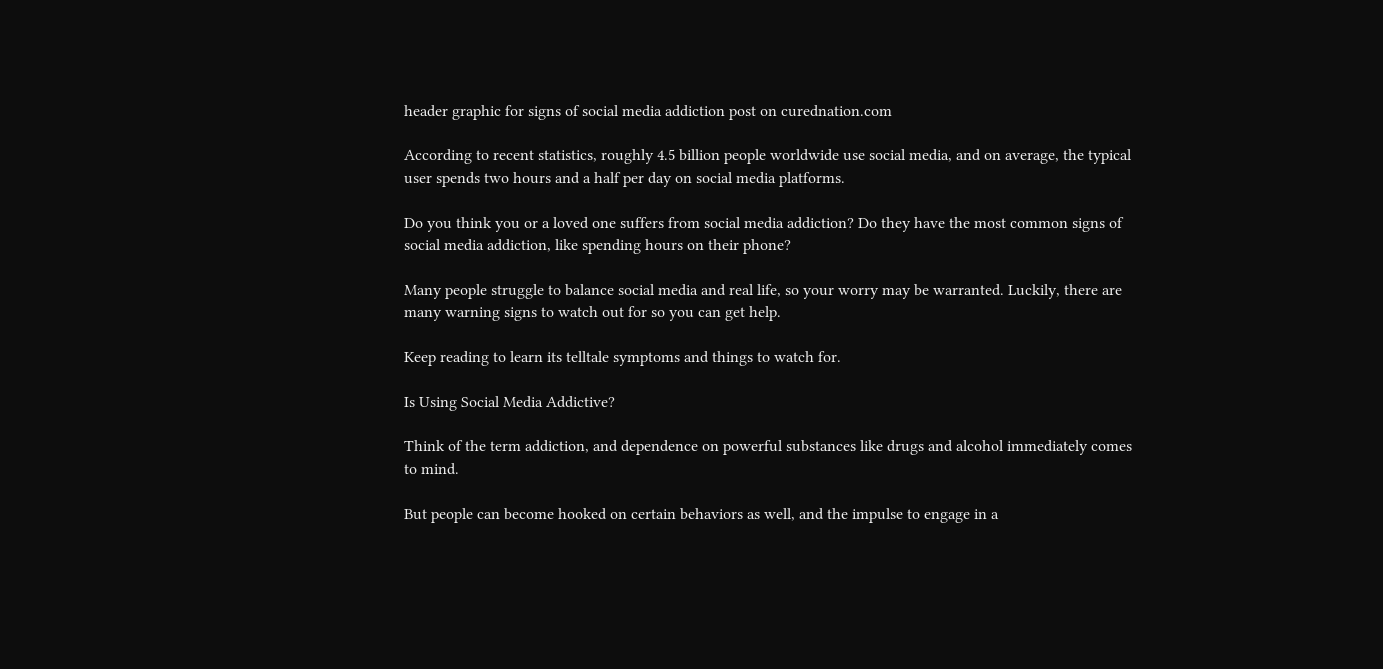header graphic for signs of social media addiction post on curednation.com

According to recent statistics, roughly 4.5 billion people worldwide use social media, and on average, the typical user spends two hours and a half per day on social media platforms.

Do you think you or a loved one suffers from social media addiction? Do they have the most common signs of social media addiction, like spending hours on their phone?

Many people struggle to balance social media and real life, so your worry may be warranted. Luckily, there are many warning signs to watch out for so you can get help.

Keep reading to learn its telltale symptoms and things to watch for.

Is Using Social Media Addictive?

Think of the term addiction, and dependence on powerful substances like drugs and alcohol immediately comes to mind.

But people can become hooked on certain behaviors as well, and the impulse to engage in a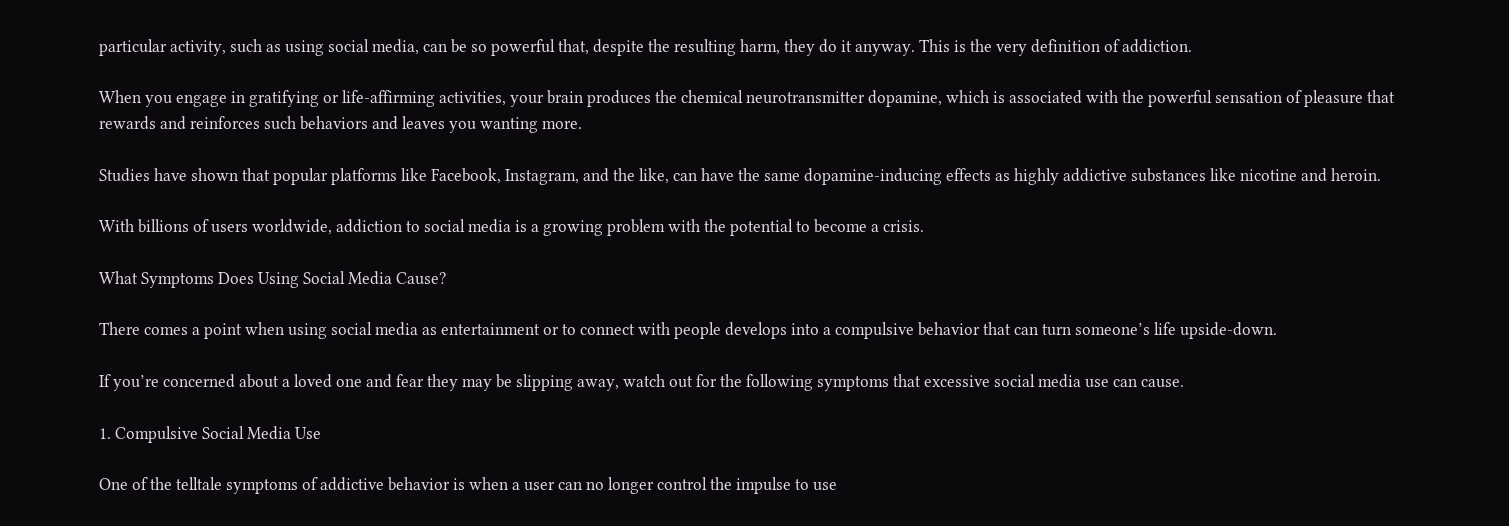particular activity, such as using social media, can be so powerful that, despite the resulting harm, they do it anyway. This is the very definition of addiction.

When you engage in gratifying or life-affirming activities, your brain produces the chemical neurotransmitter dopamine, which is associated with the powerful sensation of pleasure that rewards and reinforces such behaviors and leaves you wanting more.

Studies have shown that popular platforms like Facebook, Instagram, and the like, can have the same dopamine-inducing effects as highly addictive substances like nicotine and heroin.

With billions of users worldwide, addiction to social media is a growing problem with the potential to become a crisis.

What Symptoms Does Using Social Media Cause?

There comes a point when using social media as entertainment or to connect with people develops into a compulsive behavior that can turn someone’s life upside-down.

If you’re concerned about a loved one and fear they may be slipping away, watch out for the following symptoms that excessive social media use can cause.

1. Compulsive Social Media Use

One of the telltale symptoms of addictive behavior is when a user can no longer control the impulse to use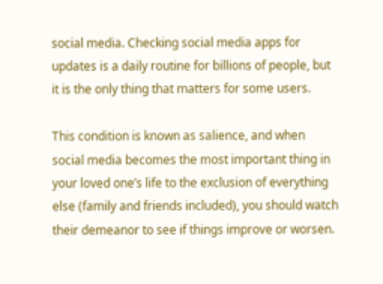social media. Checking social media apps for updates is a daily routine for billions of people, but it is the only thing that matters for some users.

This condition is known as salience, and when social media becomes the most important thing in your loved one’s life to the exclusion of everything else (family and friends included), you should watch their demeanor to see if things improve or worsen.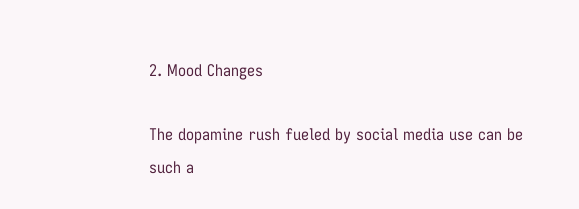2. Mood Changes

The dopamine rush fueled by social media use can be such a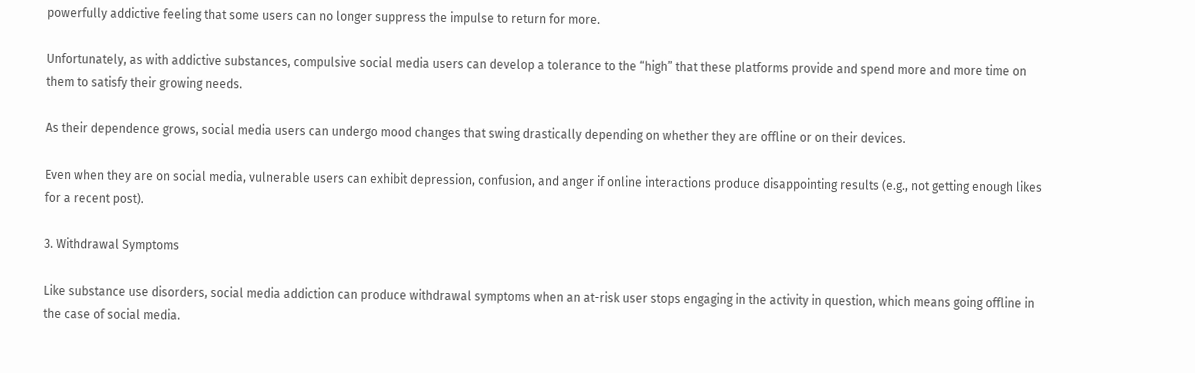powerfully addictive feeling that some users can no longer suppress the impulse to return for more.

Unfortunately, as with addictive substances, compulsive social media users can develop a tolerance to the “high” that these platforms provide and spend more and more time on them to satisfy their growing needs.

As their dependence grows, social media users can undergo mood changes that swing drastically depending on whether they are offline or on their devices.

Even when they are on social media, vulnerable users can exhibit depression, confusion, and anger if online interactions produce disappointing results (e.g., not getting enough likes for a recent post).

3. Withdrawal Symptoms

Like substance use disorders, social media addiction can produce withdrawal symptoms when an at-risk user stops engaging in the activity in question, which means going offline in the case of social media.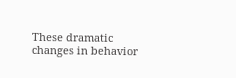These dramatic changes in behavior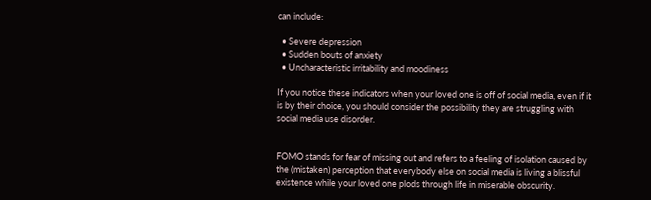can include:

  • Severe depression
  • Sudden bouts of anxiety
  • Uncharacteristic irritability and moodiness

If you notice these indicators when your loved one is off of social media, even if it is by their choice, you should consider the possibility they are struggling with social media use disorder.


FOMO stands for fear of missing out and refers to a feeling of isolation caused by the (mistaken) perception that everybody else on social media is living a blissful existence while your loved one plods through life in miserable obscurity.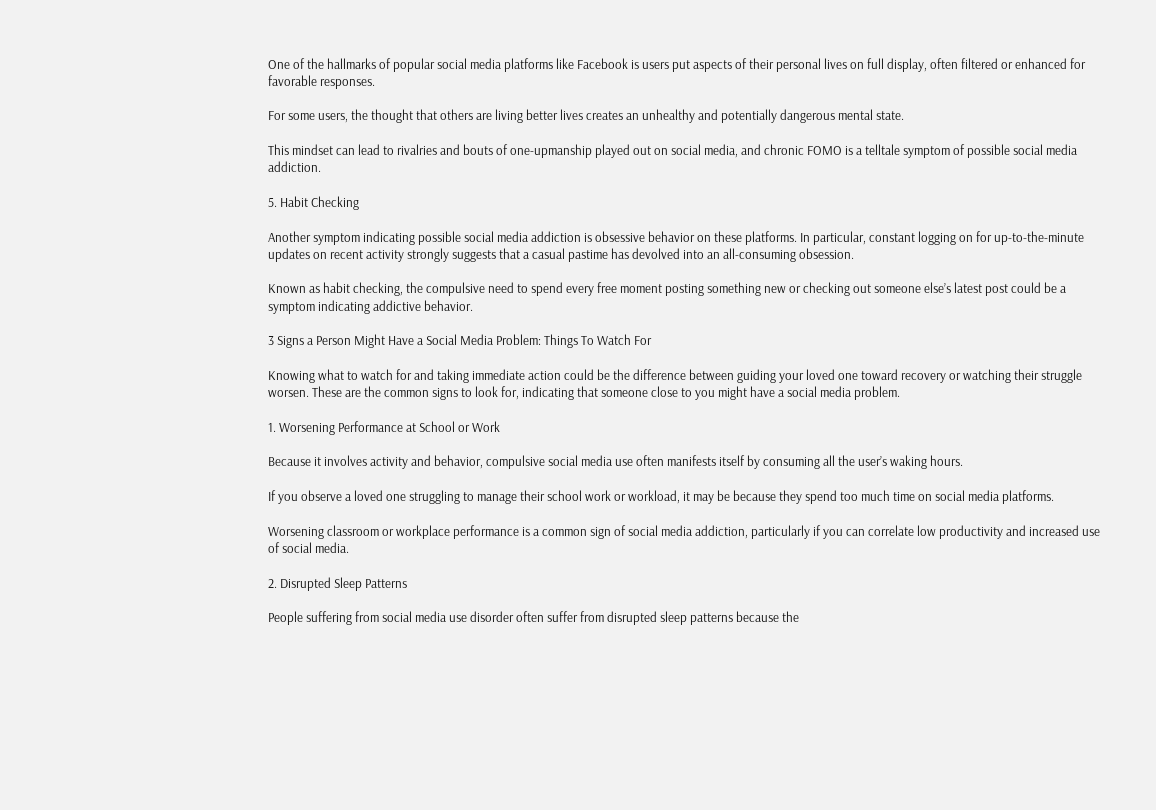One of the hallmarks of popular social media platforms like Facebook is users put aspects of their personal lives on full display, often filtered or enhanced for favorable responses.

For some users, the thought that others are living better lives creates an unhealthy and potentially dangerous mental state.

This mindset can lead to rivalries and bouts of one-upmanship played out on social media, and chronic FOMO is a telltale symptom of possible social media addiction.

5. Habit Checking

Another symptom indicating possible social media addiction is obsessive behavior on these platforms. In particular, constant logging on for up-to-the-minute updates on recent activity strongly suggests that a casual pastime has devolved into an all-consuming obsession.

Known as habit checking, the compulsive need to spend every free moment posting something new or checking out someone else’s latest post could be a symptom indicating addictive behavior.

3 Signs a Person Might Have a Social Media Problem: Things To Watch For

Knowing what to watch for and taking immediate action could be the difference between guiding your loved one toward recovery or watching their struggle worsen. These are the common signs to look for, indicating that someone close to you might have a social media problem.

1. Worsening Performance at School or Work

Because it involves activity and behavior, compulsive social media use often manifests itself by consuming all the user’s waking hours.

If you observe a loved one struggling to manage their school work or workload, it may be because they spend too much time on social media platforms.

Worsening classroom or workplace performance is a common sign of social media addiction, particularly if you can correlate low productivity and increased use of social media.

2. Disrupted Sleep Patterns

People suffering from social media use disorder often suffer from disrupted sleep patterns because the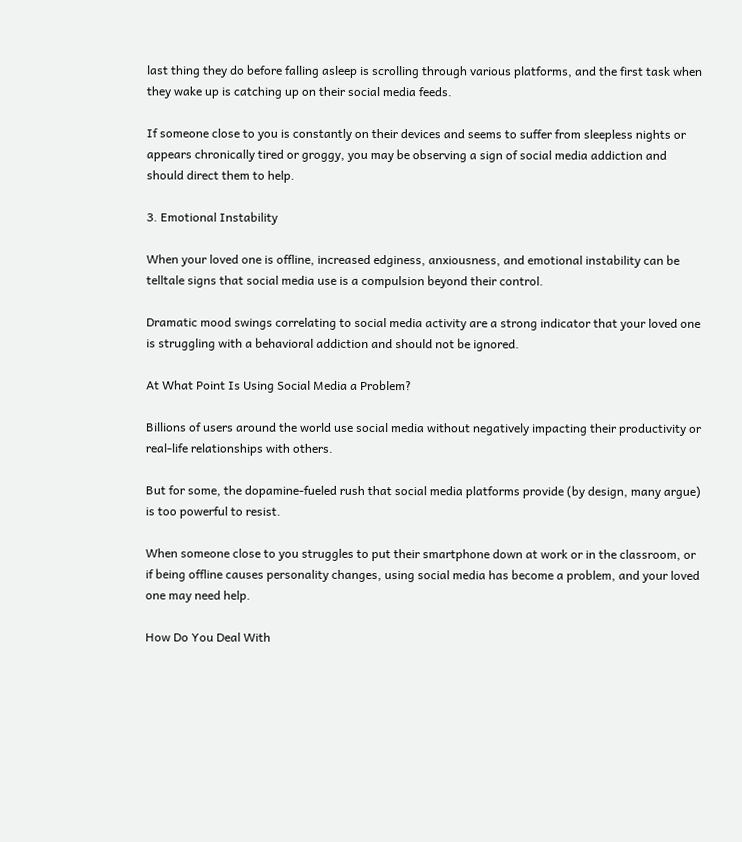last thing they do before falling asleep is scrolling through various platforms, and the first task when they wake up is catching up on their social media feeds.

If someone close to you is constantly on their devices and seems to suffer from sleepless nights or appears chronically tired or groggy, you may be observing a sign of social media addiction and should direct them to help.

3. Emotional Instability

When your loved one is offline, increased edginess, anxiousness, and emotional instability can be telltale signs that social media use is a compulsion beyond their control.

Dramatic mood swings correlating to social media activity are a strong indicator that your loved one is struggling with a behavioral addiction and should not be ignored.

At What Point Is Using Social Media a Problem?

Billions of users around the world use social media without negatively impacting their productivity or real-life relationships with others.

But for some, the dopamine-fueled rush that social media platforms provide (by design, many argue) is too powerful to resist.

When someone close to you struggles to put their smartphone down at work or in the classroom, or if being offline causes personality changes, using social media has become a problem, and your loved one may need help.

How Do You Deal With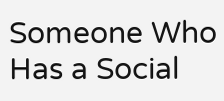Someone Who Has a Social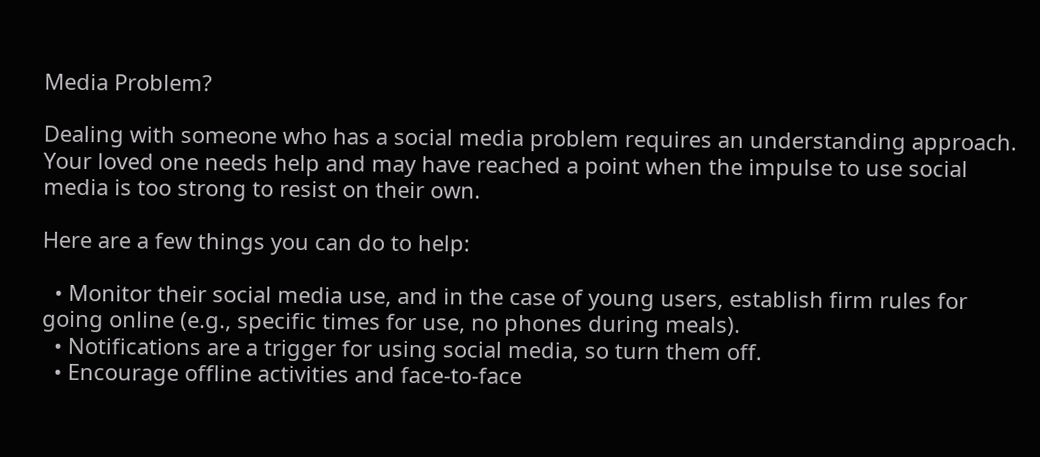Media Problem?

Dealing with someone who has a social media problem requires an understanding approach. Your loved one needs help and may have reached a point when the impulse to use social media is too strong to resist on their own.

Here are a few things you can do to help:

  • Monitor their social media use, and in the case of young users, establish firm rules for going online (e.g., specific times for use, no phones during meals).
  • Notifications are a trigger for using social media, so turn them off.
  • Encourage offline activities and face-to-face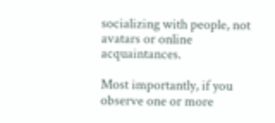socializing with people, not avatars or online acquaintances.

Most importantly, if you observe one or more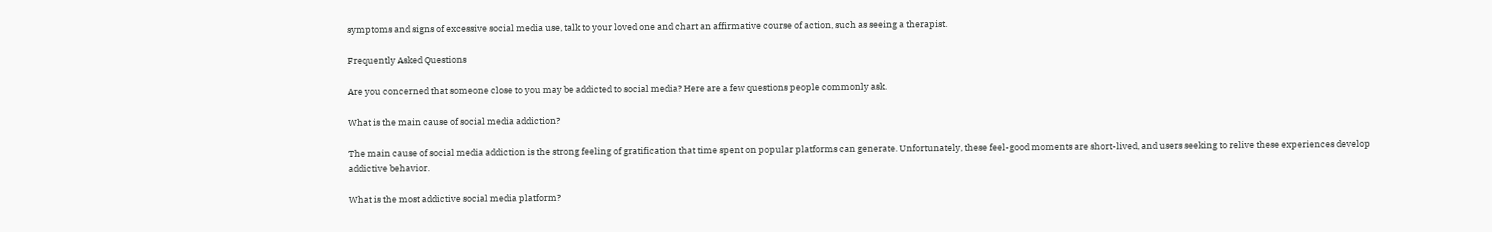symptoms and signs of excessive social media use, talk to your loved one and chart an affirmative course of action, such as seeing a therapist.

Frequently Asked Questions

Are you concerned that someone close to you may be addicted to social media? Here are a few questions people commonly ask.

What is the main cause of social media addiction?

The main cause of social media addiction is the strong feeling of gratification that time spent on popular platforms can generate. Unfortunately, these feel-good moments are short-lived, and users seeking to relive these experiences develop addictive behavior.

What is the most addictive social media platform?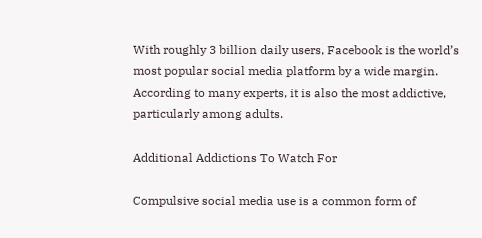With roughly 3 billion daily users, Facebook is the world’s most popular social media platform by a wide margin. According to many experts, it is also the most addictive, particularly among adults.

Additional Addictions To Watch For

Compulsive social media use is a common form of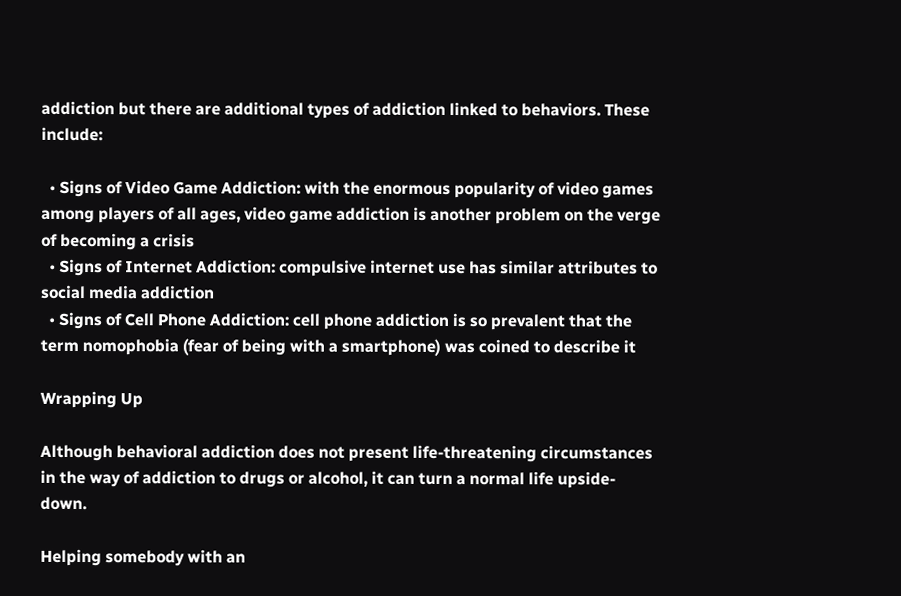addiction but there are additional types of addiction linked to behaviors. These include:

  • Signs of Video Game Addiction: with the enormous popularity of video games among players of all ages, video game addiction is another problem on the verge of becoming a crisis
  • Signs of Internet Addiction: compulsive internet use has similar attributes to social media addiction
  • Signs of Cell Phone Addiction: cell phone addiction is so prevalent that the term nomophobia (fear of being with a smartphone) was coined to describe it

Wrapping Up

Although behavioral addiction does not present life-threatening circumstances in the way of addiction to drugs or alcohol, it can turn a normal life upside-down.

Helping somebody with an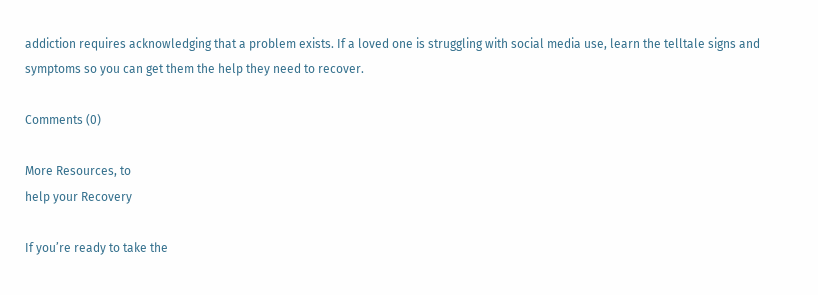addiction requires acknowledging that a problem exists. If a loved one is struggling with social media use, learn the telltale signs and symptoms so you can get them the help they need to recover.

Comments (0)

More Resources, to
help your Recovery

If you’re ready to take the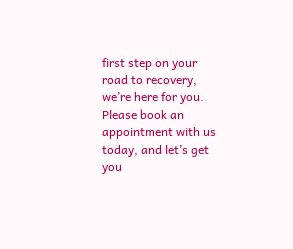first step on your road to recovery, we’re here for you. Please book an appointment with us today, and let’s get you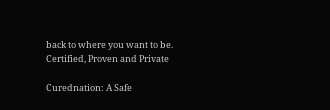back to where you want to be.
Certified, Proven and Private

Curednation: A Safe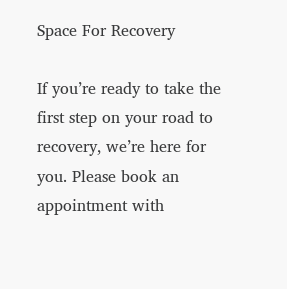Space For Recovery

If you’re ready to take the first step on your road to recovery, we’re here for you. Please book an appointment with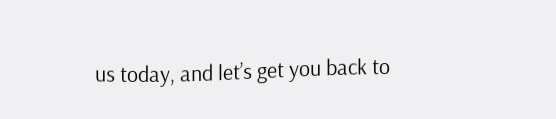us today, and let’s get you back to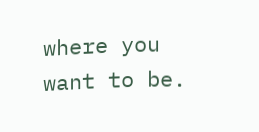where you want to be.